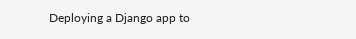Deploying a Django app to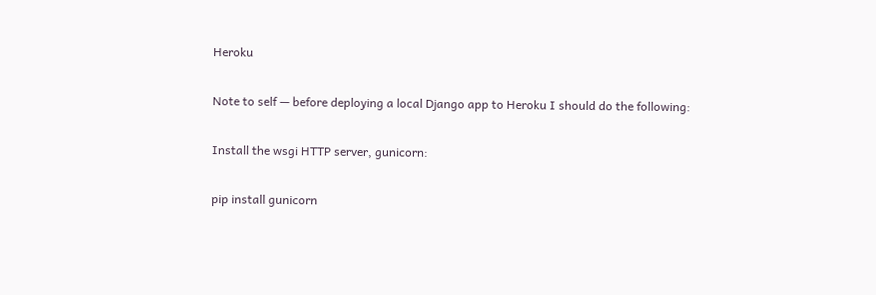Heroku

Note to self — before deploying a local Django app to Heroku I should do the following:

Install the wsgi HTTP server, gunicorn:

pip install gunicorn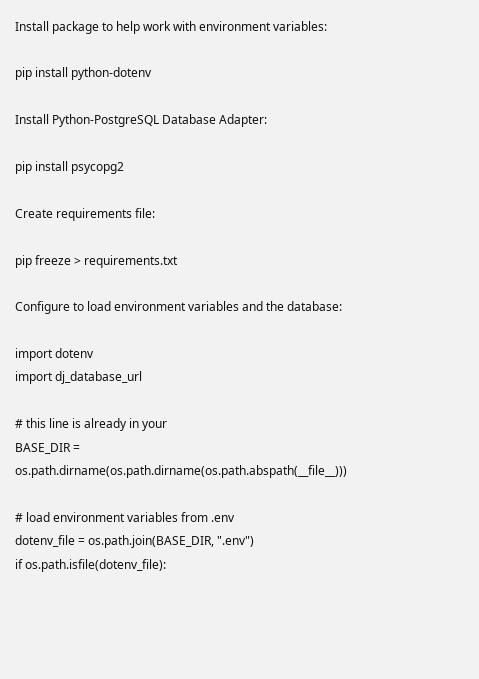Install package to help work with environment variables:

pip install python-dotenv

Install Python-PostgreSQL Database Adapter:

pip install psycopg2

Create requirements file:

pip freeze > requirements.txt

Configure to load environment variables and the database:

import dotenv
import dj_database_url

# this line is already in your
BASE_DIR = os.path.dirname(os.path.dirname(os.path.abspath(__file__)))

# load environment variables from .env
dotenv_file = os.path.join(BASE_DIR, ".env")
if os.path.isfile(dotenv_file):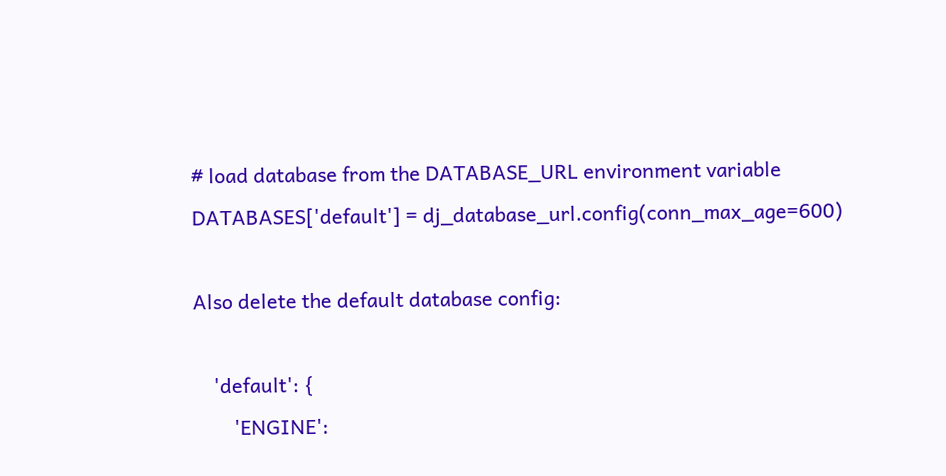# load database from the DATABASE_URL environment variable
DATABASES['default'] = dj_database_url.config(conn_max_age=600)

Also delete the default database config:

    'default': {
        'ENGINE':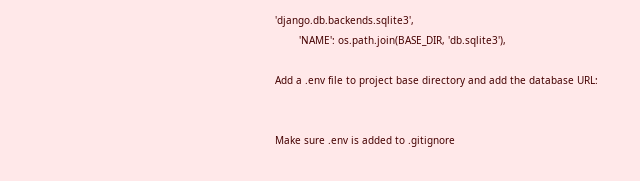'django.db.backends.sqlite3',
        'NAME': os.path.join(BASE_DIR, 'db.sqlite3'),

Add a .env file to project base directory and add the database URL:


Make sure .env is added to .gitignore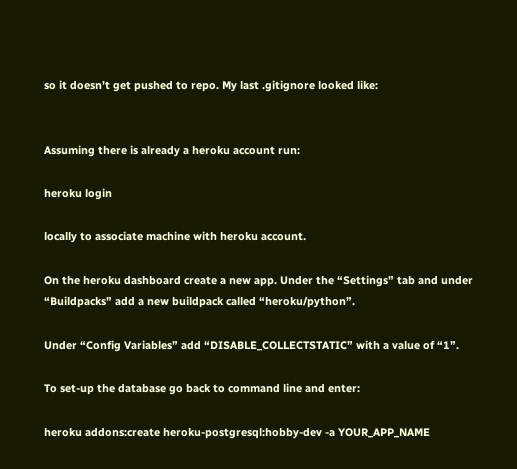so it doesn’t get pushed to repo. My last .gitignore looked like:


Assuming there is already a heroku account run:

heroku login

locally to associate machine with heroku account.

On the heroku dashboard create a new app. Under the “Settings” tab and under “Buildpacks” add a new buildpack called “heroku/python”.

Under “Config Variables” add “DISABLE_COLLECTSTATIC” with a value of “1”.

To set-up the database go back to command line and enter:

heroku addons:create heroku-postgresql:hobby-dev -a YOUR_APP_NAME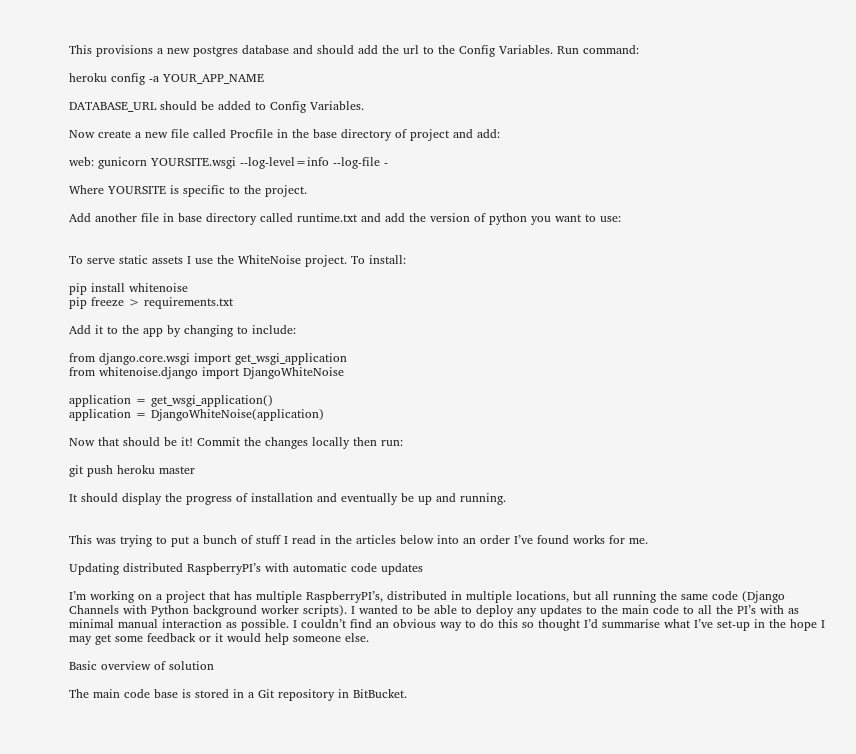This provisions a new postgres database and should add the url to the Config Variables. Run command:

heroku config -a YOUR_APP_NAME

DATABASE_URL should be added to Config Variables.

Now create a new file called Procfile in the base directory of project and add:

web: gunicorn YOURSITE.wsgi --log-level=info --log-file -

Where YOURSITE is specific to the project.

Add another file in base directory called runtime.txt and add the version of python you want to use:


To serve static assets I use the WhiteNoise project. To install:

pip install whitenoise
pip freeze > requirements.txt

Add it to the app by changing to include:

from django.core.wsgi import get_wsgi_application
from whitenoise.django import DjangoWhiteNoise

application = get_wsgi_application()
application = DjangoWhiteNoise(application)

Now that should be it! Commit the changes locally then run:

git push heroku master

It should display the progress of installation and eventually be up and running.


This was trying to put a bunch of stuff I read in the articles below into an order I’ve found works for me.

Updating distributed RaspberryPI’s with automatic code updates

I’m working on a project that has multiple RaspberryPI’s, distributed in multiple locations, but all running the same code (Django Channels with Python background worker scripts). I wanted to be able to deploy any updates to the main code to all the PI’s with as minimal manual interaction as possible. I couldn’t find an obvious way to do this so thought I’d summarise what I’ve set-up in the hope I may get some feedback or it would help someone else.

Basic overview of solution

The main code base is stored in a Git repository in BitBucket.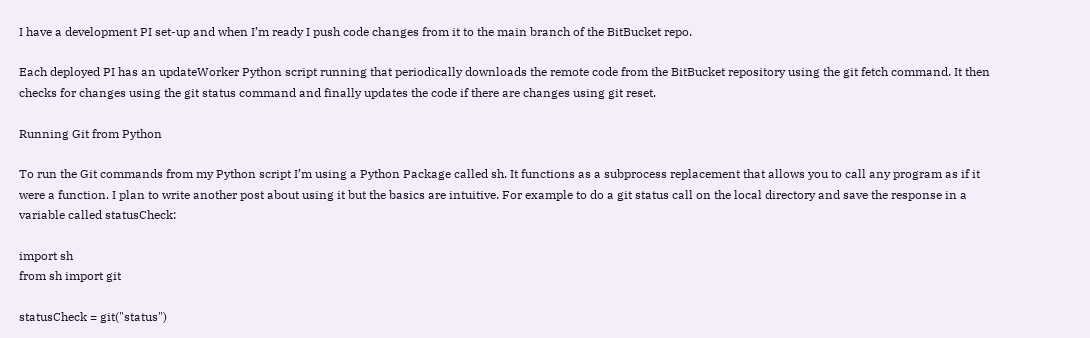I have a development PI set-up and when I’m ready I push code changes from it to the main branch of the BitBucket repo.

Each deployed PI has an updateWorker Python script running that periodically downloads the remote code from the BitBucket repository using the git fetch command. It then checks for changes using the git status command and finally updates the code if there are changes using git reset.

Running Git from Python

To run the Git commands from my Python script I’m using a Python Package called sh. It functions as a subprocess replacement that allows you to call any program as if it were a function. I plan to write another post about using it but the basics are intuitive. For example to do a git status call on the local directory and save the response in a variable called statusCheck:

import sh
from sh import git

statusCheck = git("status")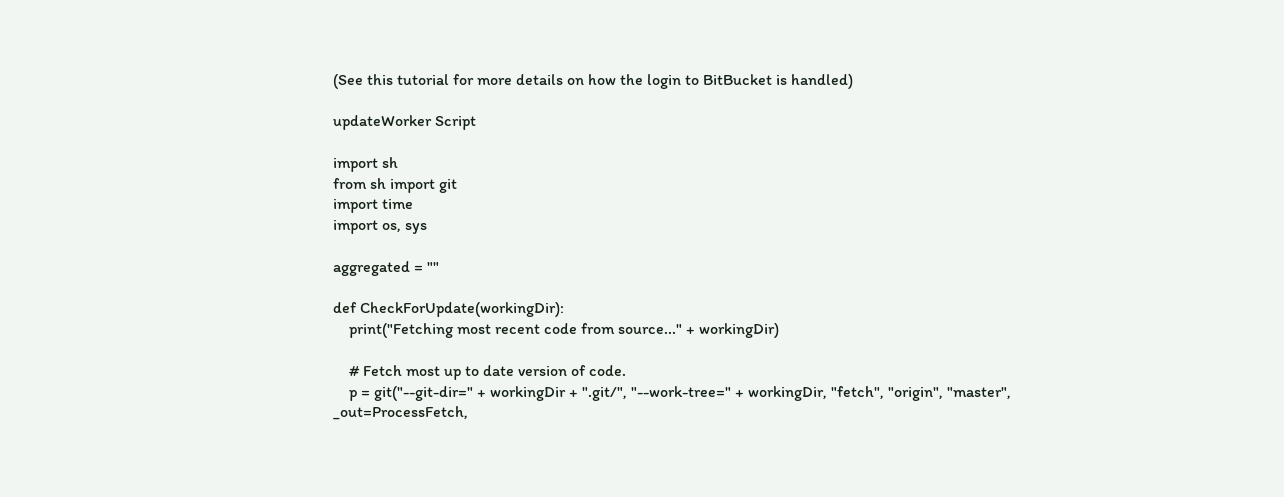(See this tutorial for more details on how the login to BitBucket is handled)

updateWorker Script

import sh
from sh import git
import time
import os, sys

aggregated = ""

def CheckForUpdate(workingDir):
    print("Fetching most recent code from source..." + workingDir)

    # Fetch most up to date version of code.
    p = git("--git-dir=" + workingDir + ".git/", "--work-tree=" + workingDir, "fetch", "origin", "master", _out=ProcessFetch,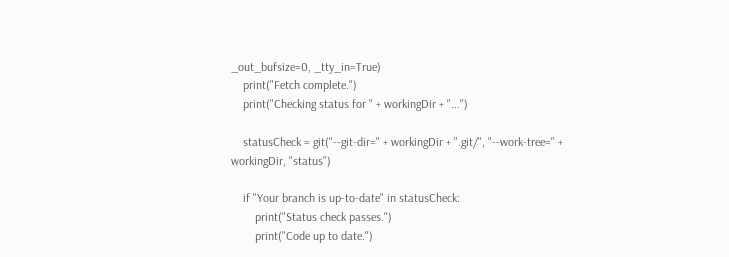_out_bufsize=0, _tty_in=True)
    print("Fetch complete.")
    print("Checking status for " + workingDir + "...")

    statusCheck = git("--git-dir=" + workingDir + ".git/", "--work-tree=" + workingDir, "status")

    if "Your branch is up-to-date" in statusCheck:
        print("Status check passes.")
        print("Code up to date.")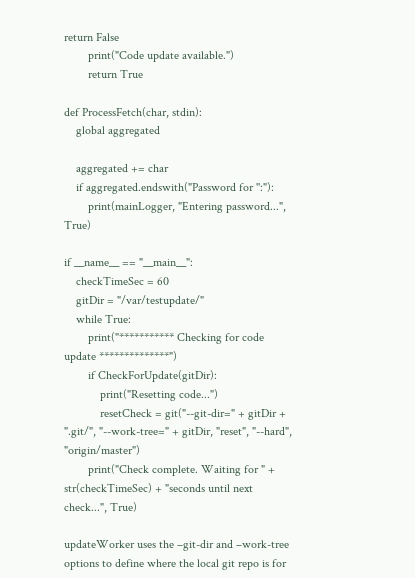return False
        print("Code update available.")
        return True

def ProcessFetch(char, stdin):
    global aggregated

    aggregated += char
    if aggregated.endswith("Password for '':"):
        print(mainLogger, "Entering password...", True)

if __name__ == "__main__":
    checkTimeSec = 60
    gitDir = "/var/testupdate/"
    while True:
        print("*********** Checking for code update **************")
        if CheckForUpdate(gitDir):
            print("Resetting code...")
            resetCheck = git("--git-dir=" + gitDir + ".git/", "--work-tree=" + gitDir, "reset", "--hard", "origin/master")
        print("Check complete. Waiting for " + str(checkTimeSec) + "seconds until next check...", True)

updateWorker uses the –git-dir and –work-tree options to define where the local git repo is for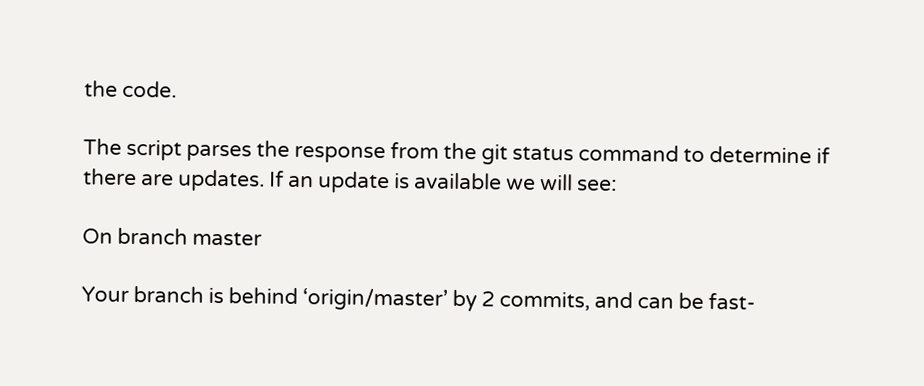the code.

The script parses the response from the git status command to determine if there are updates. If an update is available we will see:

On branch master

Your branch is behind ‘origin/master’ by 2 commits, and can be fast-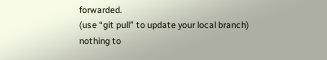forwarded.
(use “git pull” to update your local branch)
nothing to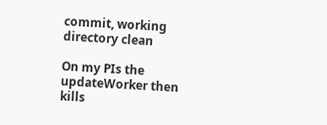commit, working directory clean

On my PIs the updateWorker then kills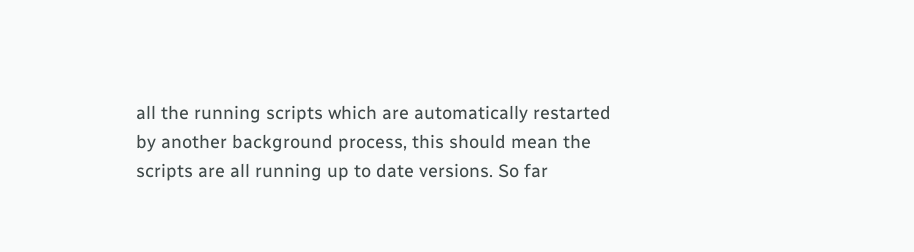all the running scripts which are automatically restarted by another background process, this should mean the scripts are all running up to date versions. So far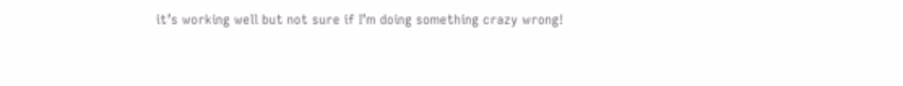it’s working well but not sure if I’m doing something crazy wrong!